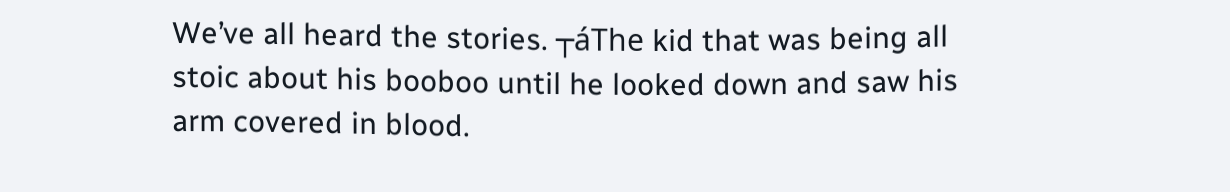We’ve all heard the stories. ┬áThe kid that was being all stoic about his booboo until he looked down and saw his arm covered in blood.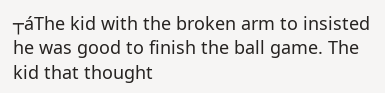┬áThe kid with the broken arm to insisted he was good to finish the ball game. The kid that thought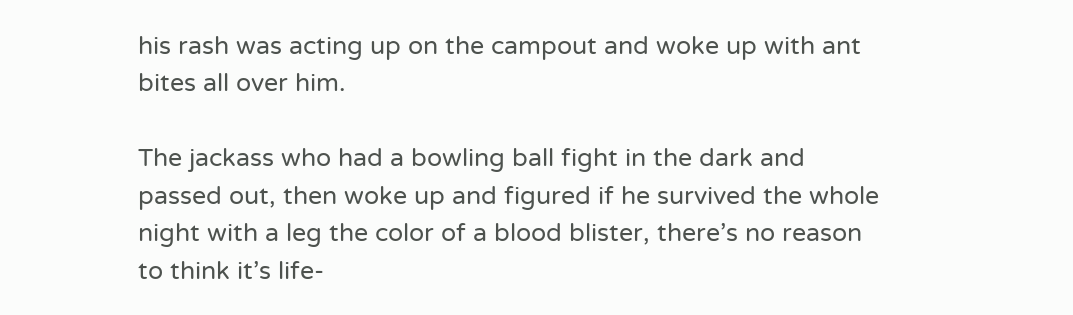his rash was acting up on the campout and woke up with ant bites all over him.

The jackass who had a bowling ball fight in the dark and passed out, then woke up and figured if he survived the whole night with a leg the color of a blood blister, there’s no reason to think it’s life-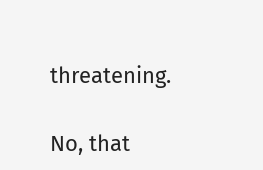threatening.

No, that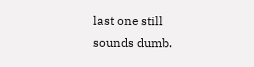last one still sounds dumb.